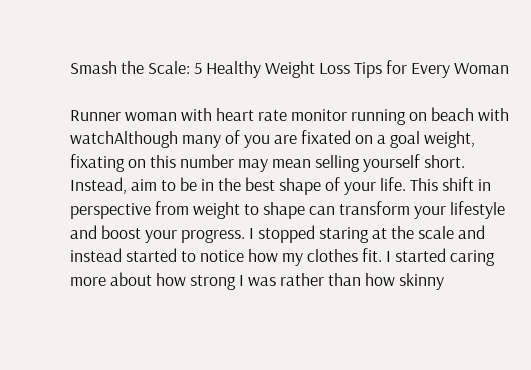Smash the Scale: 5 Healthy Weight Loss Tips for Every Woman

Runner woman with heart rate monitor running on beach with watchAlthough many of you are fixated on a goal weight, fixating on this number may mean selling yourself short. Instead, aim to be in the best shape of your life. This shift in perspective from weight to shape can transform your lifestyle and boost your progress. I stopped staring at the scale and instead started to notice how my clothes fit. I started caring more about how strong I was rather than how skinny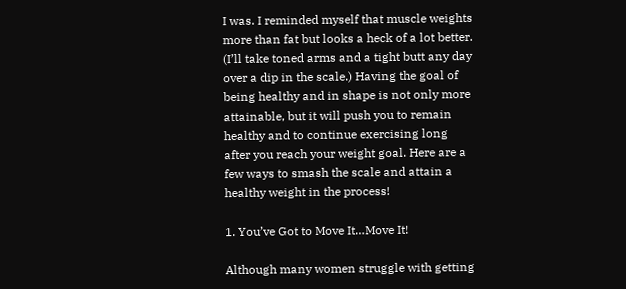I was. I reminded myself that muscle weights more than fat but looks a heck of a lot better. (I’ll take toned arms and a tight butt any day over a dip in the scale.) Having the goal of being healthy and in shape is not only more attainable, but it will push you to remain healthy and to continue exercising long after you reach your weight goal. Here are a few ways to smash the scale and attain a healthy weight in the process!

1. You’ve Got to Move It…Move It!

Although many women struggle with getting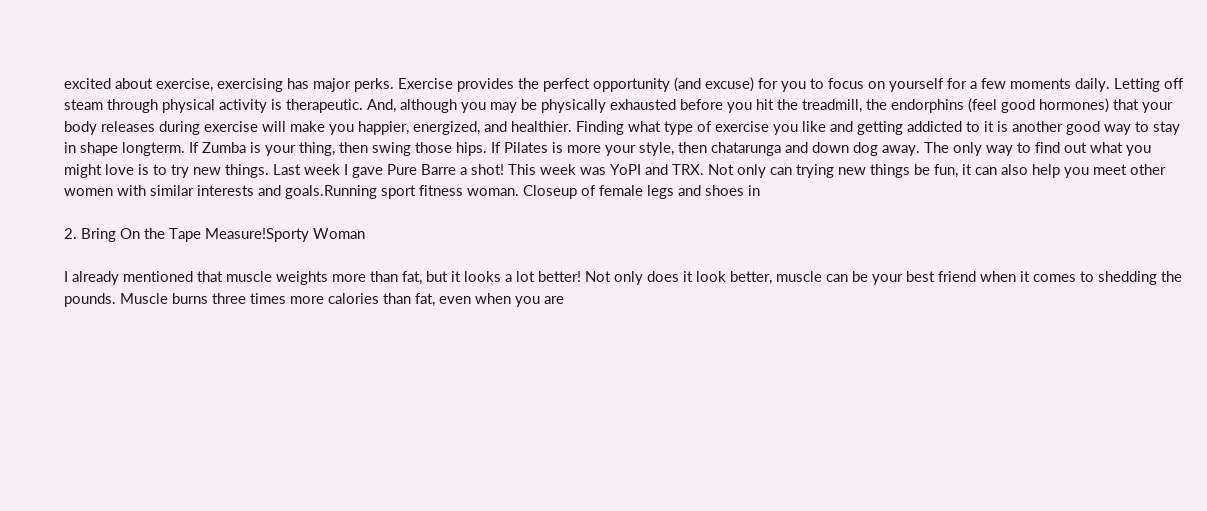excited about exercise, exercising has major perks. Exercise provides the perfect opportunity (and excuse) for you to focus on yourself for a few moments daily. Letting off steam through physical activity is therapeutic. And, although you may be physically exhausted before you hit the treadmill, the endorphins (feel good hormones) that your body releases during exercise will make you happier, energized, and healthier. Finding what type of exercise you like and getting addicted to it is another good way to stay in shape longterm. If Zumba is your thing, then swing those hips. If Pilates is more your style, then chatarunga and down dog away. The only way to find out what you might love is to try new things. Last week I gave Pure Barre a shot! This week was YoPI and TRX. Not only can trying new things be fun, it can also help you meet other women with similar interests and goals.Running sport fitness woman. Closeup of female legs and shoes in

2. Bring On the Tape Measure!Sporty Woman

I already mentioned that muscle weights more than fat, but it looks a lot better! Not only does it look better, muscle can be your best friend when it comes to shedding the pounds. Muscle burns three times more calories than fat, even when you are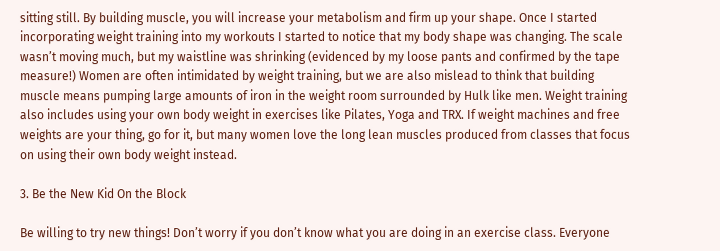sitting still. By building muscle, you will increase your metabolism and firm up your shape. Once I started incorporating weight training into my workouts I started to notice that my body shape was changing. The scale wasn’t moving much, but my waistline was shrinking (evidenced by my loose pants and confirmed by the tape measure!) Women are often intimidated by weight training, but we are also mislead to think that building muscle means pumping large amounts of iron in the weight room surrounded by Hulk like men. Weight training also includes using your own body weight in exercises like Pilates, Yoga and TRX. If weight machines and free weights are your thing, go for it, but many women love the long lean muscles produced from classes that focus on using their own body weight instead.

3. Be the New Kid On the Block

Be willing to try new things! Don’t worry if you don’t know what you are doing in an exercise class. Everyone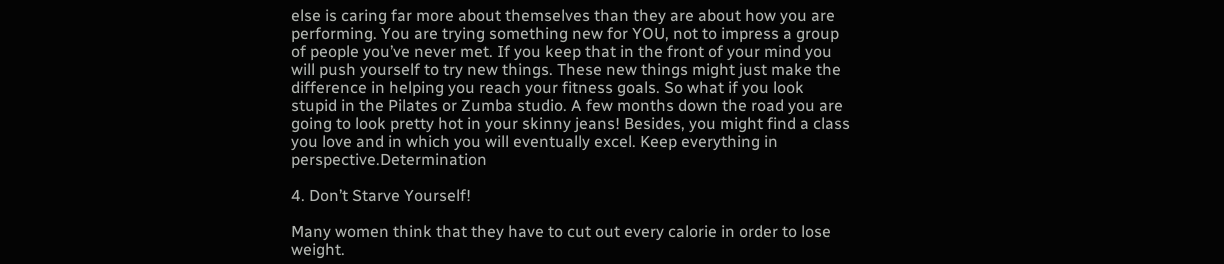else is caring far more about themselves than they are about how you are performing. You are trying something new for YOU, not to impress a group of people you’ve never met. If you keep that in the front of your mind you will push yourself to try new things. These new things might just make the difference in helping you reach your fitness goals. So what if you look stupid in the Pilates or Zumba studio. A few months down the road you are going to look pretty hot in your skinny jeans! Besides, you might find a class you love and in which you will eventually excel. Keep everything in perspective.Determination

4. Don’t Starve Yourself!

Many women think that they have to cut out every calorie in order to lose weight.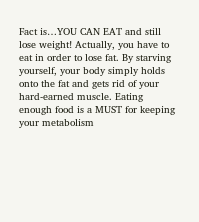Fact is…YOU CAN EAT and still lose weight! Actually, you have to eat in order to lose fat. By starving yourself, your body simply holds onto the fat and gets rid of your hard-earned muscle. Eating enough food is a MUST for keeping your metabolism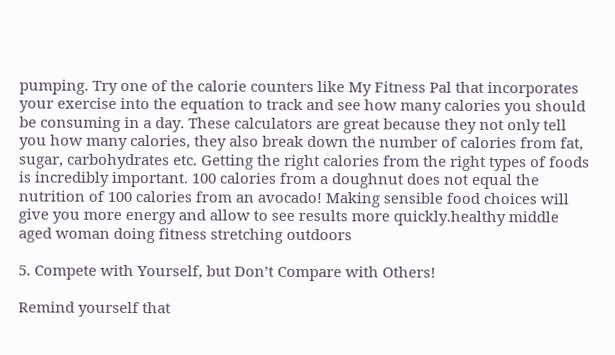pumping. Try one of the calorie counters like My Fitness Pal that incorporates your exercise into the equation to track and see how many calories you should be consuming in a day. These calculators are great because they not only tell you how many calories, they also break down the number of calories from fat, sugar, carbohydrates etc. Getting the right calories from the right types of foods is incredibly important. 100 calories from a doughnut does not equal the nutrition of 100 calories from an avocado! Making sensible food choices will give you more energy and allow to see results more quickly.healthy middle aged woman doing fitness stretching outdoors

5. Compete with Yourself, but Don’t Compare with Others!

Remind yourself that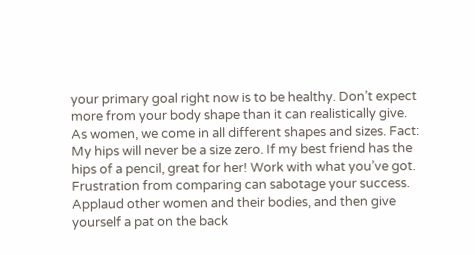your primary goal right now is to be healthy. Don’t expect more from your body shape than it can realistically give. As women, we come in all different shapes and sizes. Fact: My hips will never be a size zero. If my best friend has the hips of a pencil, great for her! Work with what you’ve got. Frustration from comparing can sabotage your success. Applaud other women and their bodies, and then give yourself a pat on the back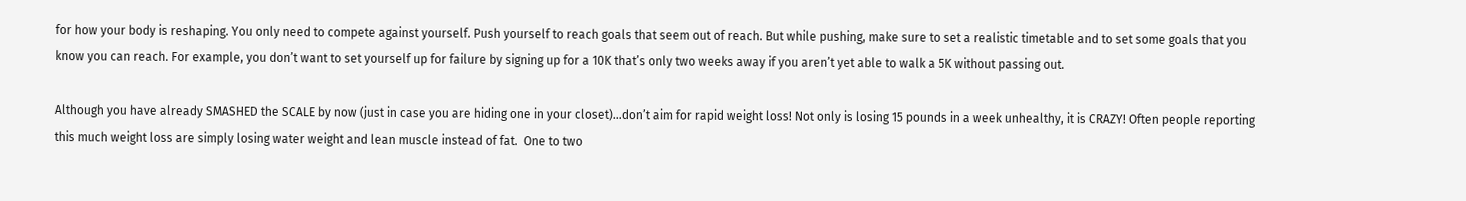for how your body is reshaping. You only need to compete against yourself. Push yourself to reach goals that seem out of reach. But while pushing, make sure to set a realistic timetable and to set some goals that you know you can reach. For example, you don’t want to set yourself up for failure by signing up for a 10K that’s only two weeks away if you aren’t yet able to walk a 5K without passing out.

Although you have already SMASHED the SCALE by now (just in case you are hiding one in your closet)…don’t aim for rapid weight loss! Not only is losing 15 pounds in a week unhealthy, it is CRAZY! Often people reporting this much weight loss are simply losing water weight and lean muscle instead of fat.  One to two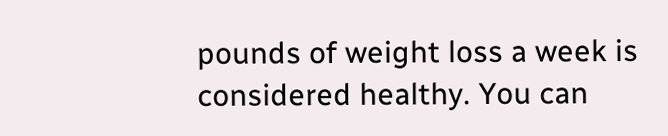pounds of weight loss a week is considered healthy. You can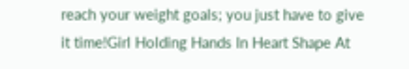reach your weight goals; you just have to give it time!Girl Holding Hands In Heart Shape At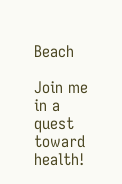Beach

Join me in a quest toward health!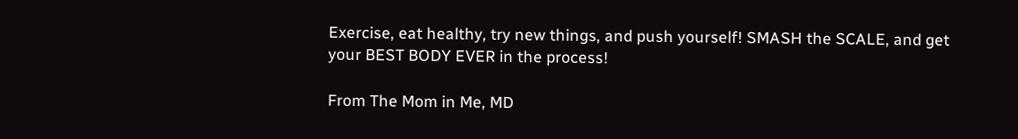Exercise, eat healthy, try new things, and push yourself! SMASH the SCALE, and get your BEST BODY EVER in the process!

From The Mom in Me, MD